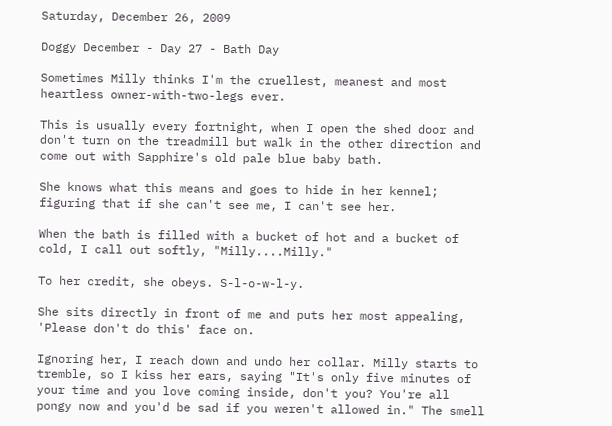Saturday, December 26, 2009

Doggy December - Day 27 - Bath Day

Sometimes Milly thinks I'm the cruellest, meanest and most heartless owner-with-two-legs ever.

This is usually every fortnight, when I open the shed door and don't turn on the treadmill but walk in the other direction and come out with Sapphire's old pale blue baby bath.

She knows what this means and goes to hide in her kennel; figuring that if she can't see me, I can't see her.

When the bath is filled with a bucket of hot and a bucket of cold, I call out softly, "Milly....Milly."

To her credit, she obeys. S-l-o-w-l-y.

She sits directly in front of me and puts her most appealing, 'Please don't do this' face on.

Ignoring her, I reach down and undo her collar. Milly starts to tremble, so I kiss her ears, saying "It's only five minutes of your time and you love coming inside, don't you? You're all pongy now and you'd be sad if you weren't allowed in." The smell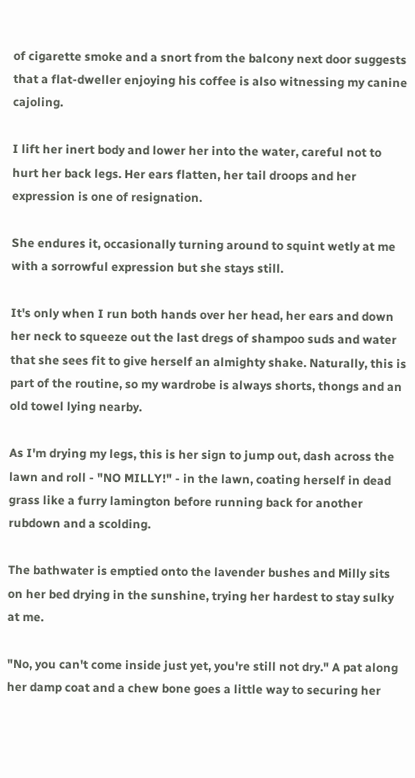of cigarette smoke and a snort from the balcony next door suggests that a flat-dweller enjoying his coffee is also witnessing my canine cajoling.

I lift her inert body and lower her into the water, careful not to hurt her back legs. Her ears flatten, her tail droops and her expression is one of resignation.

She endures it, occasionally turning around to squint wetly at me with a sorrowful expression but she stays still.

It's only when I run both hands over her head, her ears and down her neck to squeeze out the last dregs of shampoo suds and water that she sees fit to give herself an almighty shake. Naturally, this is part of the routine, so my wardrobe is always shorts, thongs and an old towel lying nearby.

As I'm drying my legs, this is her sign to jump out, dash across the lawn and roll - "NO MILLY!" - in the lawn, coating herself in dead grass like a furry lamington before running back for another rubdown and a scolding.

The bathwater is emptied onto the lavender bushes and Milly sits on her bed drying in the sunshine, trying her hardest to stay sulky at me.

"No, you can't come inside just yet, you're still not dry." A pat along her damp coat and a chew bone goes a little way to securing her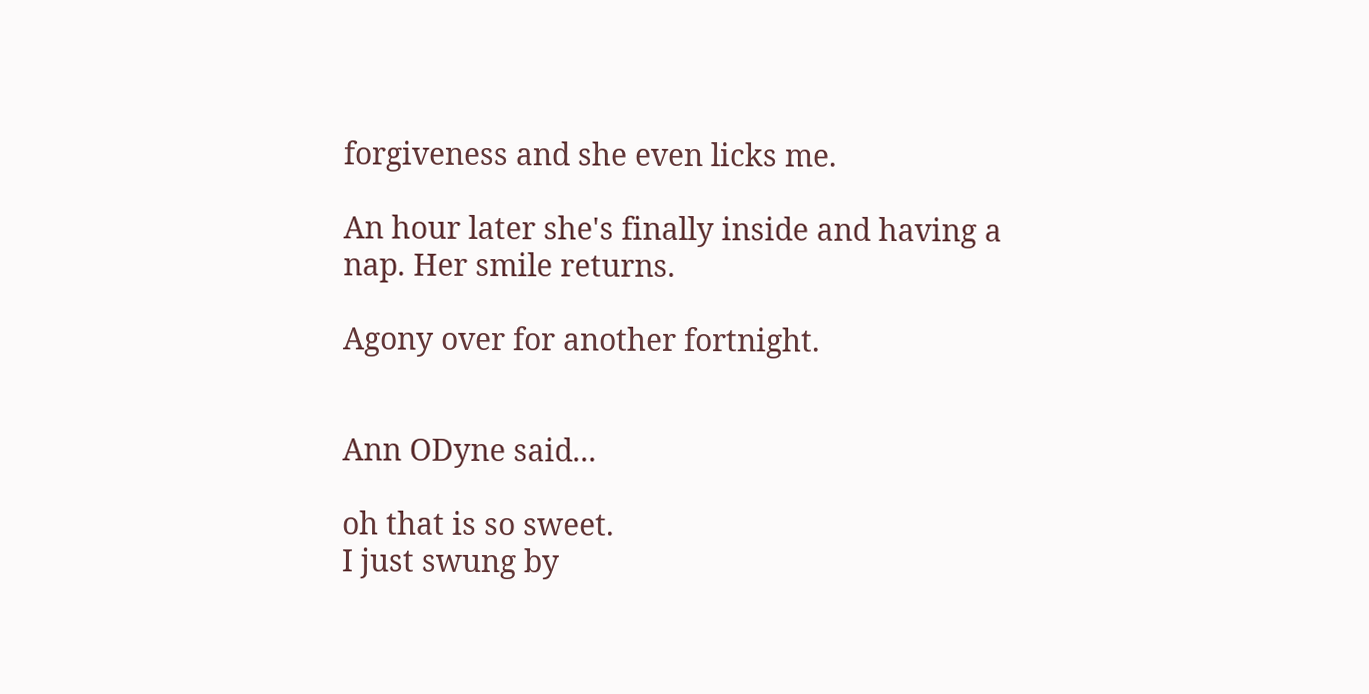forgiveness and she even licks me.

An hour later she's finally inside and having a nap. Her smile returns.

Agony over for another fortnight.


Ann ODyne said...

oh that is so sweet.
I just swung by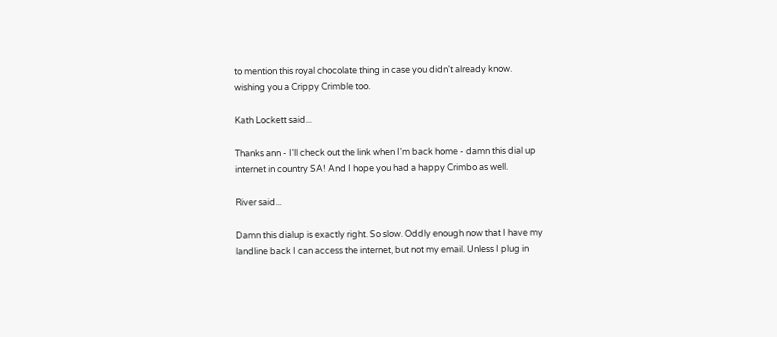to mention this royal chocolate thing in case you didn't already know.
wishing you a Crippy Crimble too.

Kath Lockett said...

Thanks ann - I'll check out the link when I'm back home - damn this dial up internet in country SA! And I hope you had a happy Crimbo as well.

River said...

Damn this dialup is exactly right. So slow. Oddly enough now that I have my landline back I can access the internet, but not my email. Unless I plug in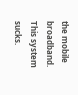the mobile broadband. This system sucks.